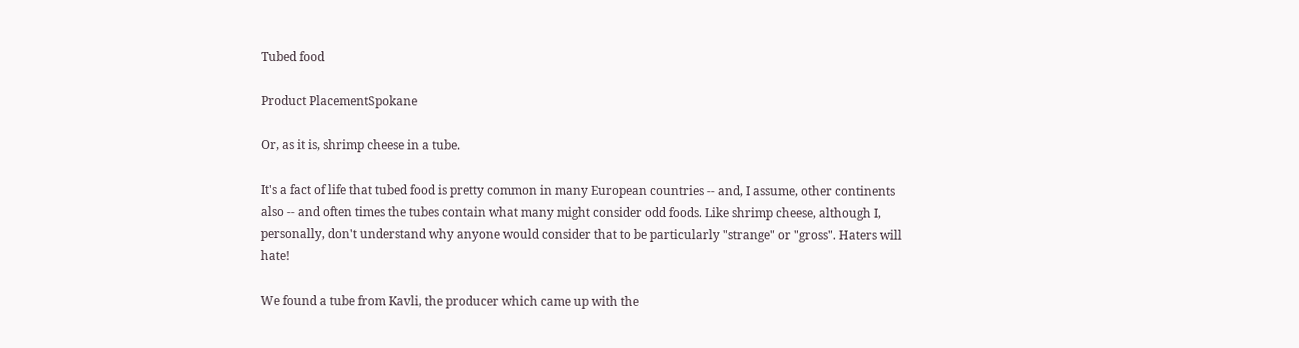Tubed food

Product PlacementSpokane

Or, as it is, shrimp cheese in a tube.

It's a fact of life that tubed food is pretty common in many European countries -- and, I assume, other continents also -- and often times the tubes contain what many might consider odd foods. Like shrimp cheese, although I, personally, don't understand why anyone would consider that to be particularly "strange" or "gross". Haters will hate!

We found a tube from Kavli, the producer which came up with the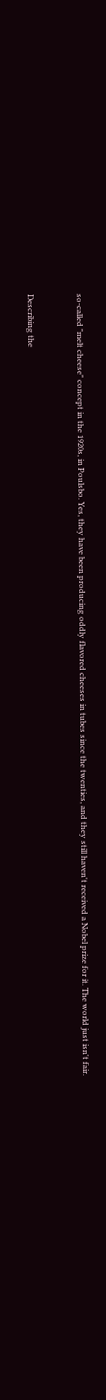so-called "melt cheese" concept in the 1920s, in Poulsbo. Yes, they have been producing oddly flavored cheeses in tubes since the twenties, and they still haven't received a Nobel prize for it. The world just isn't fair.


Describing the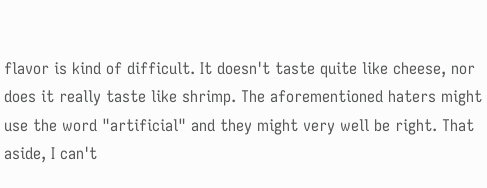flavor is kind of difficult. It doesn't taste quite like cheese, nor does it really taste like shrimp. The aforementioned haters might use the word "artificial" and they might very well be right. That aside, I can't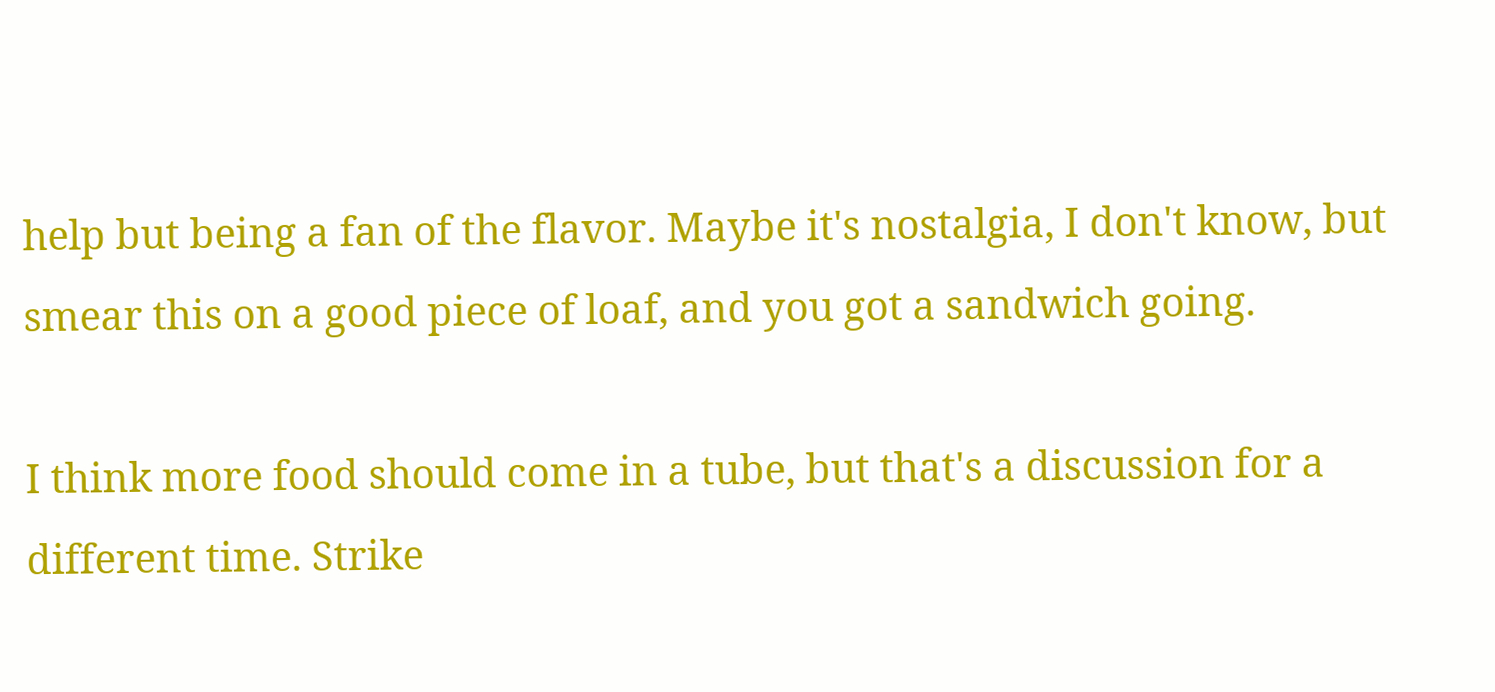help but being a fan of the flavor. Maybe it's nostalgia, I don't know, but smear this on a good piece of loaf, and you got a sandwich going.

I think more food should come in a tube, but that's a discussion for a different time. Strike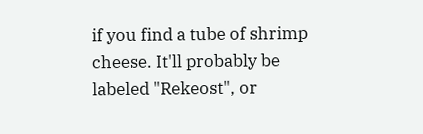if you find a tube of shrimp cheese. It'll probably be labeled "Rekeost", or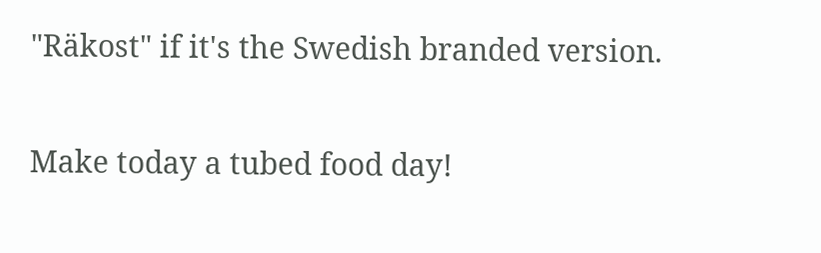"Räkost" if it's the Swedish branded version.

Make today a tubed food day!